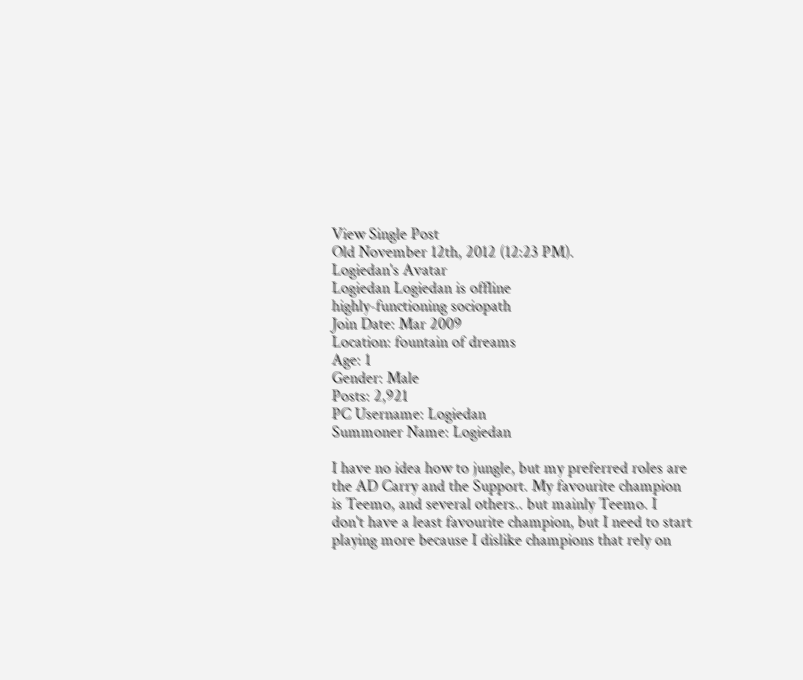View Single Post
Old November 12th, 2012 (12:23 PM).
Logiedan's Avatar
Logiedan Logiedan is offline
highly-functioning sociopath
Join Date: Mar 2009
Location: fountain of dreams
Age: 1
Gender: Male
Posts: 2,921
PC Username: Logiedan
Summoner Name: Logiedan

I have no idea how to jungle, but my preferred roles are the AD Carry and the Support. My favourite champion is Teemo, and several others.. but mainly Teemo. I don't have a least favourite champion, but I need to start playing more because I dislike champions that rely on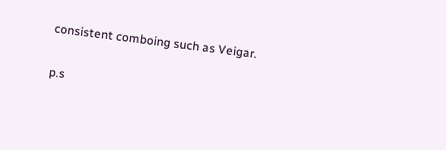consistent comboing such as Veigar.

p.s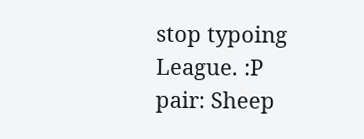stop typoing League. :P
pair: Sheep